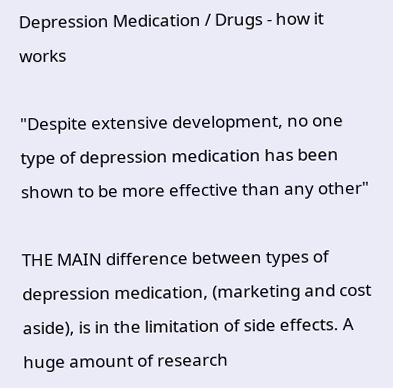Depression Medication / Drugs - how it works

"Despite extensive development, no one type of depression medication has been shown to be more effective than any other"

THE MAIN difference between types of depression medication, (marketing and cost aside), is in the limitation of side effects. A huge amount of research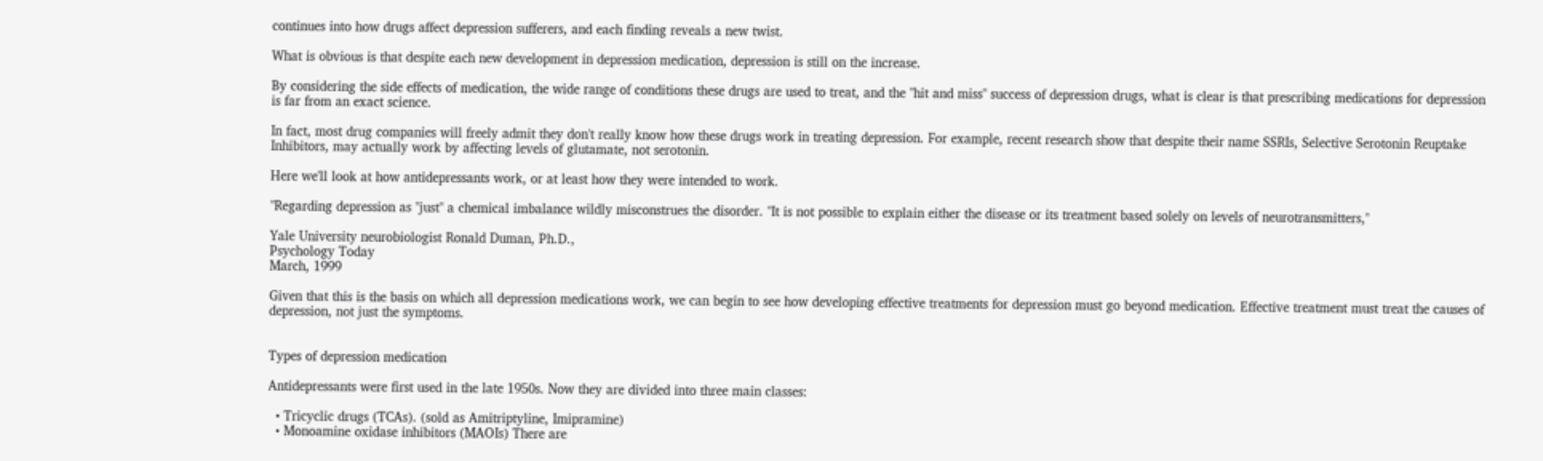continues into how drugs affect depression sufferers, and each finding reveals a new twist.

What is obvious is that despite each new development in depression medication, depression is still on the increase.

By considering the side effects of medication, the wide range of conditions these drugs are used to treat, and the "hit and miss" success of depression drugs, what is clear is that prescribing medications for depression is far from an exact science.

In fact, most drug companies will freely admit they don't really know how these drugs work in treating depression. For example, recent research show that despite their name SSRIs, Selective Serotonin Reuptake Inhibitors, may actually work by affecting levels of glutamate, not serotonin.

Here we'll look at how antidepressants work, or at least how they were intended to work.

"Regarding depression as "just" a chemical imbalance wildly misconstrues the disorder. "It is not possible to explain either the disease or its treatment based solely on levels of neurotransmitters,"

Yale University neurobiologist Ronald Duman, Ph.D.,
Psychology Today
March, 1999

Given that this is the basis on which all depression medications work, we can begin to see how developing effective treatments for depression must go beyond medication. Effective treatment must treat the causes of depression, not just the symptoms.


Types of depression medication

Antidepressants were first used in the late 1950s. Now they are divided into three main classes:

  • Tricyclic drugs (TCAs). (sold as Amitriptyline, Imipramine)
  • Monoamine oxidase inhibitors (MAOIs) There are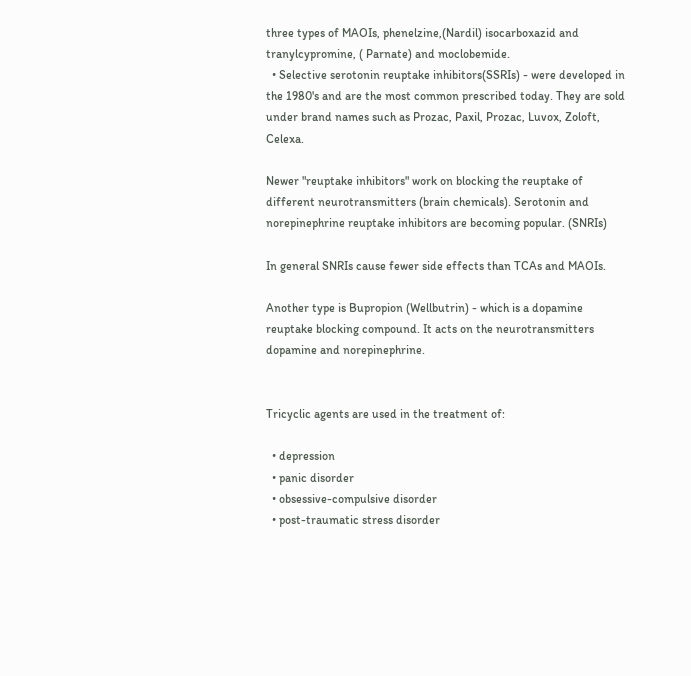three types of MAOIs, phenelzine,(Nardil) isocarboxazid and tranylcypromine, ( Parnate) and moclobemide.
  • Selective serotonin reuptake inhibitors(SSRIs) - were developed in the 1980's and are the most common prescribed today. They are sold under brand names such as Prozac, Paxil, Prozac, Luvox, Zoloft, Celexa.

Newer "reuptake inhibitors" work on blocking the reuptake of different neurotransmitters (brain chemicals). Serotonin and norepinephrine reuptake inhibitors are becoming popular. (SNRIs)

In general SNRIs cause fewer side effects than TCAs and MAOIs.

Another type is Bupropion (Wellbutrin) - which is a dopamine reuptake blocking compound. It acts on the neurotransmitters dopamine and norepinephrine.


Tricyclic agents are used in the treatment of:

  • depression
  • panic disorder
  • obsessive-compulsive disorder
  • post-traumatic stress disorder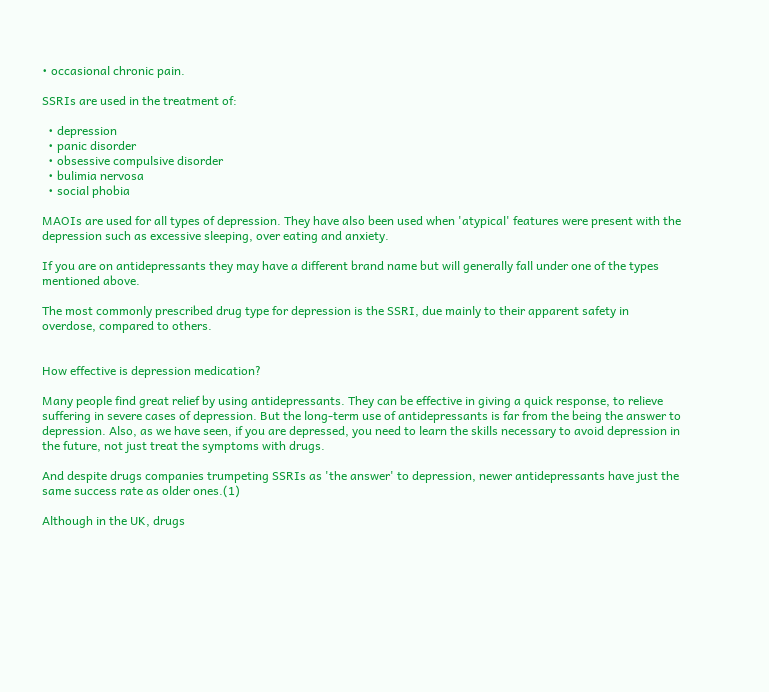• occasional chronic pain.

SSRIs are used in the treatment of:

  • depression
  • panic disorder
  • obsessive compulsive disorder
  • bulimia nervosa
  • social phobia

MAOIs are used for all types of depression. They have also been used when 'atypical' features were present with the depression such as excessive sleeping, over eating and anxiety.

If you are on antidepressants they may have a different brand name but will generally fall under one of the types mentioned above.

The most commonly prescribed drug type for depression is the SSRI, due mainly to their apparent safety in overdose, compared to others.


How effective is depression medication?

Many people find great relief by using antidepressants. They can be effective in giving a quick response, to relieve suffering in severe cases of depression. But the long-term use of antidepressants is far from the being the answer to depression. Also, as we have seen, if you are depressed, you need to learn the skills necessary to avoid depression in the future, not just treat the symptoms with drugs.

And despite drugs companies trumpeting SSRIs as 'the answer' to depression, newer antidepressants have just the same success rate as older ones.(1)

Although in the UK, drugs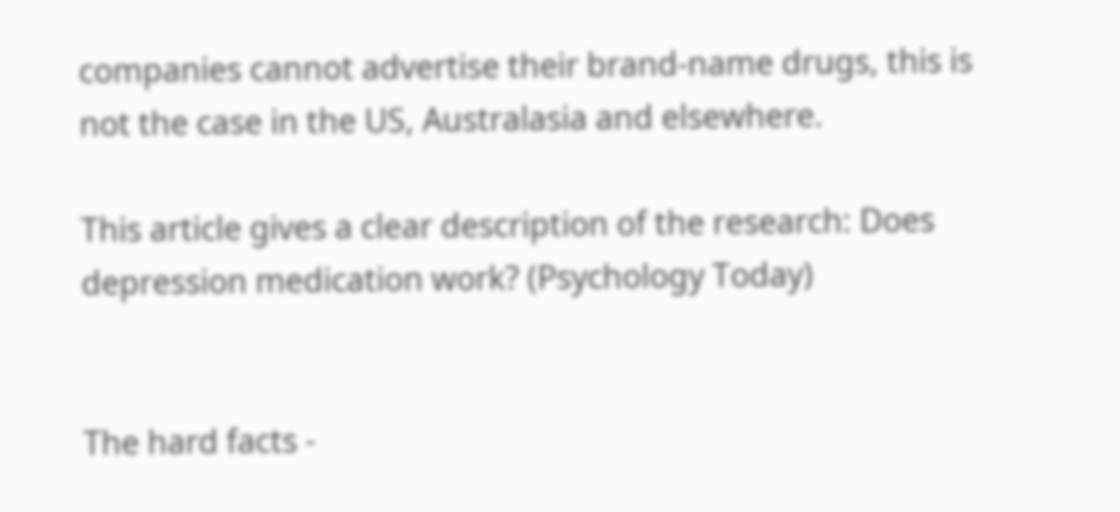companies cannot advertise their brand-name drugs, this is not the case in the US, Australasia and elsewhere.

This article gives a clear description of the research: Does depression medication work? (Psychology Today)


The hard facts -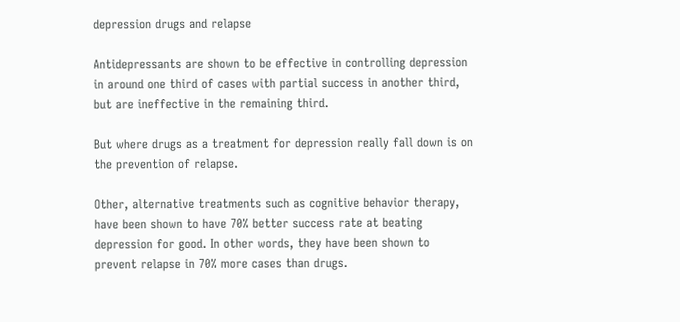depression drugs and relapse

Antidepressants are shown to be effective in controlling depression in around one third of cases with partial success in another third, but are ineffective in the remaining third.

But where drugs as a treatment for depression really fall down is on the prevention of relapse.

Other, alternative treatments such as cognitive behavior therapy, have been shown to have 70% better success rate at beating depression for good. In other words, they have been shown to prevent relapse in 70% more cases than drugs.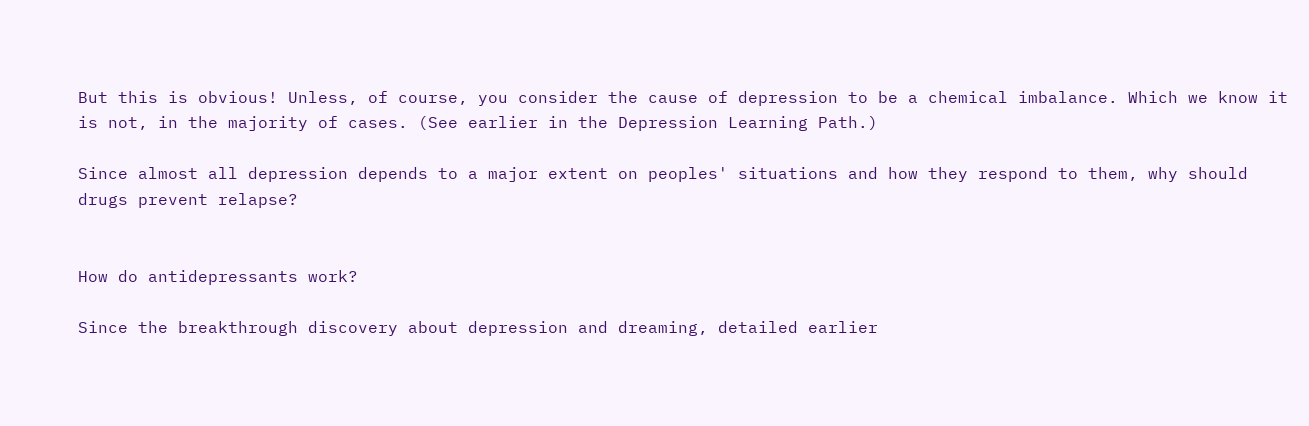But this is obvious! Unless, of course, you consider the cause of depression to be a chemical imbalance. Which we know it is not, in the majority of cases. (See earlier in the Depression Learning Path.)

Since almost all depression depends to a major extent on peoples' situations and how they respond to them, why should drugs prevent relapse?


How do antidepressants work?

Since the breakthrough discovery about depression and dreaming, detailed earlier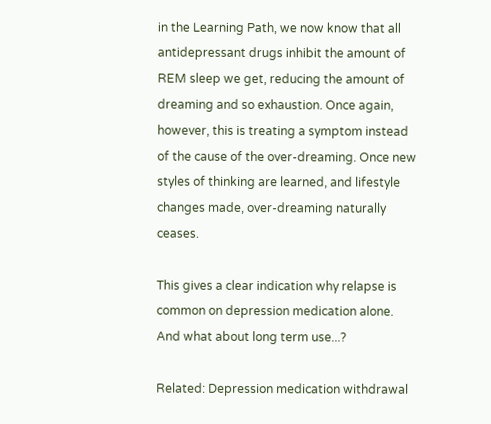in the Learning Path, we now know that all antidepressant drugs inhibit the amount of REM sleep we get, reducing the amount of dreaming and so exhaustion. Once again, however, this is treating a symptom instead of the cause of the over-dreaming. Once new styles of thinking are learned, and lifestyle changes made, over-dreaming naturally ceases.

This gives a clear indication why relapse is common on depression medication alone. And what about long term use...?

Related: Depression medication withdrawal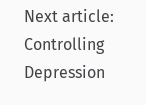Next article: Controlling Depression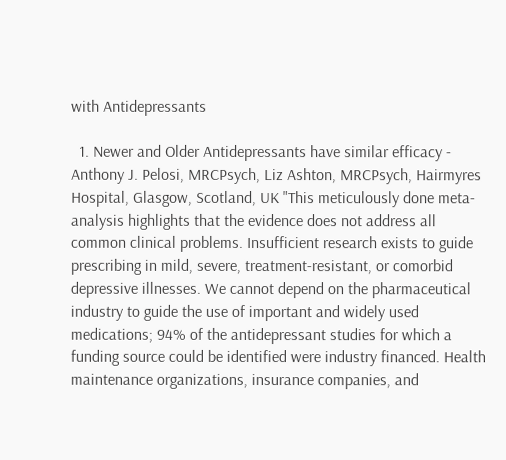with Antidepressants

  1. Newer and Older Antidepressants have similar efficacy - Anthony J. Pelosi, MRCPsych, Liz Ashton, MRCPsych, Hairmyres Hospital, Glasgow, Scotland, UK "This meticulously done meta-analysis highlights that the evidence does not address all common clinical problems. Insufficient research exists to guide prescribing in mild, severe, treatment-resistant, or comorbid depressive illnesses. We cannot depend on the pharmaceutical industry to guide the use of important and widely used medications; 94% of the antidepressant studies for which a funding source could be identified were industry financed. Health maintenance organizations, insurance companies, and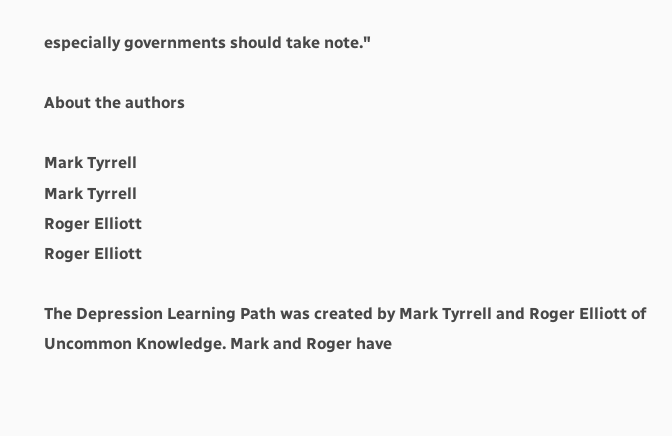especially governments should take note."

About the authors

Mark Tyrrell
Mark Tyrrell
Roger Elliott
Roger Elliott

The Depression Learning Path was created by Mark Tyrrell and Roger Elliott of Uncommon Knowledge. Mark and Roger have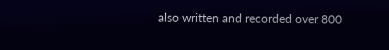also written and recorded over 800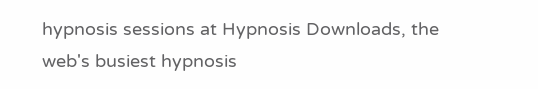hypnosis sessions at Hypnosis Downloads, the web's busiest hypnosis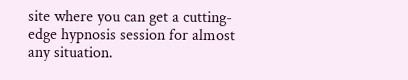site where you can get a cutting-edge hypnosis session for almost any situation.